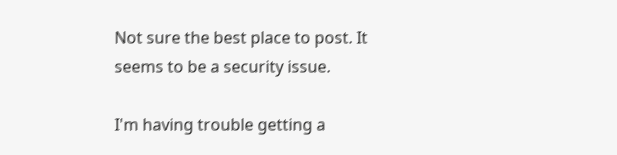Not sure the best place to post. It seems to be a security issue.

I'm having trouble getting a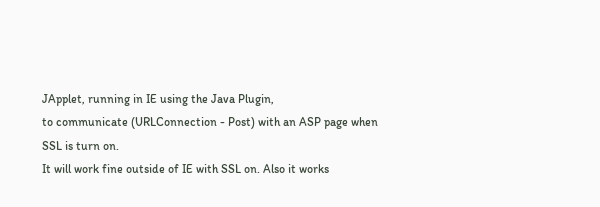JApplet, running in IE using the Java Plugin,
to communicate (URLConnection - Post) with an ASP page when SSL is turn on.
It will work fine outside of IE with SSL on. Also it works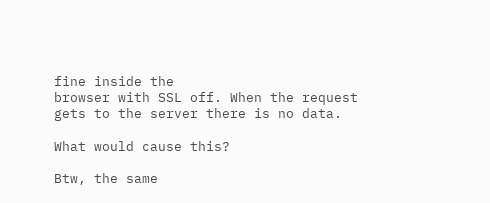fine inside the
browser with SSL off. When the request gets to the server there is no data.

What would cause this?

Btw, the same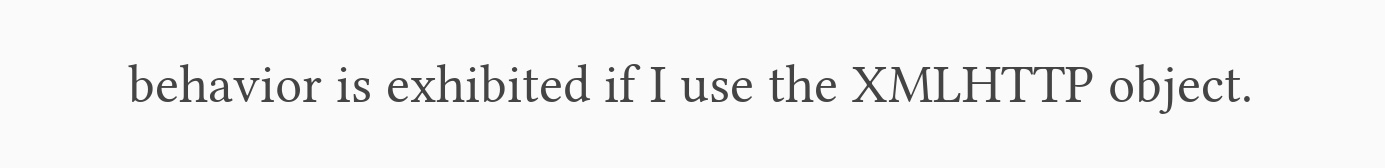behavior is exhibited if I use the XMLHTTP object.